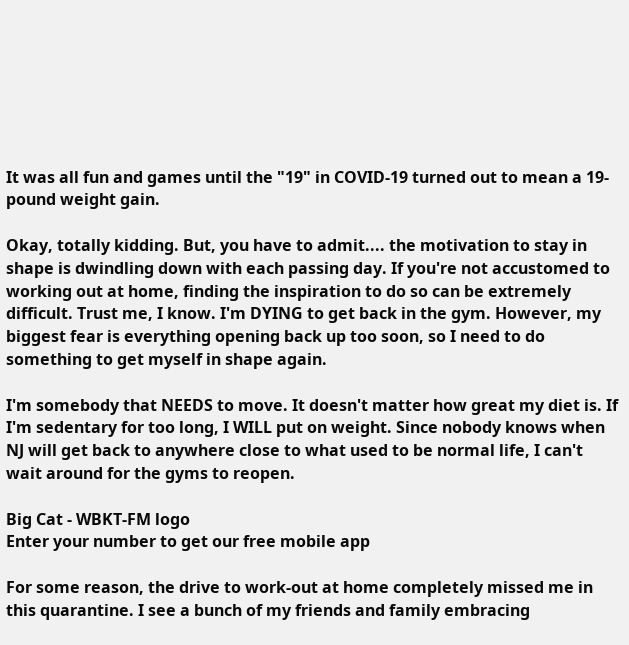It was all fun and games until the "19" in COVID-19 turned out to mean a 19-pound weight gain.

Okay, totally kidding. But, you have to admit.... the motivation to stay in shape is dwindling down with each passing day. If you're not accustomed to working out at home, finding the inspiration to do so can be extremely difficult. Trust me, I know. I'm DYING to get back in the gym. However, my biggest fear is everything opening back up too soon, so I need to do something to get myself in shape again.

I'm somebody that NEEDS to move. It doesn't matter how great my diet is. If I'm sedentary for too long, I WILL put on weight. Since nobody knows when NJ will get back to anywhere close to what used to be normal life, I can't wait around for the gyms to reopen.

Big Cat - WBKT-FM logo
Enter your number to get our free mobile app

For some reason, the drive to work-out at home completely missed me in this quarantine. I see a bunch of my friends and family embracing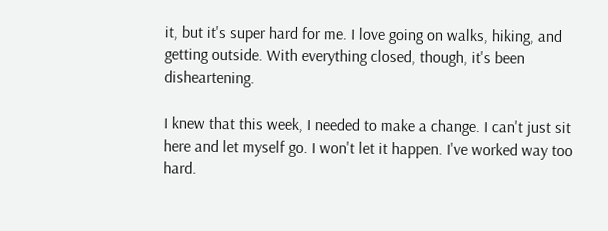it, but it's super hard for me. I love going on walks, hiking, and getting outside. With everything closed, though, it's been disheartening.

I knew that this week, I needed to make a change. I can't just sit here and let myself go. I won't let it happen. I've worked way too hard.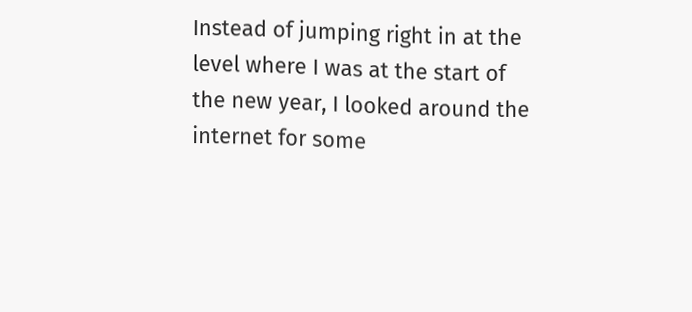Instead of jumping right in at the level where I was at the start of the new year, I looked around the internet for some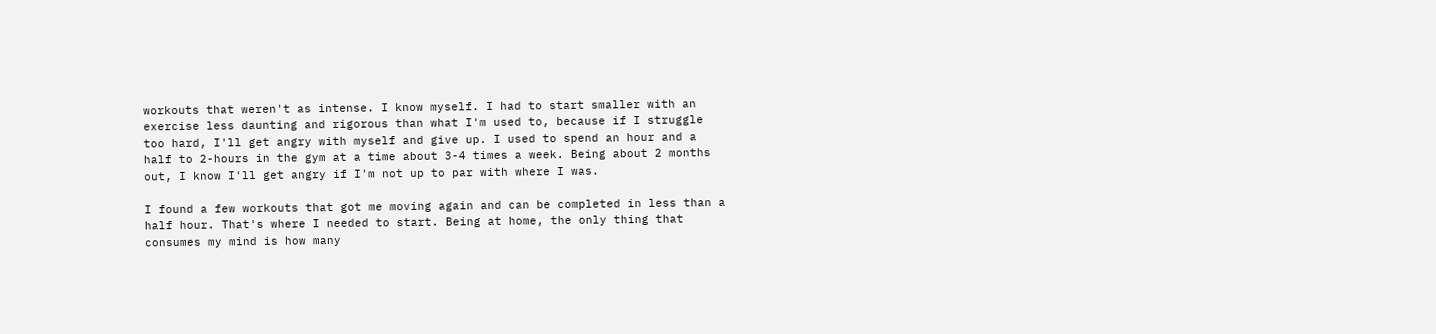workouts that weren't as intense. I know myself. I had to start smaller with an exercise less daunting and rigorous than what I'm used to, because if I struggle too hard, I'll get angry with myself and give up. I used to spend an hour and a half to 2-hours in the gym at a time about 3-4 times a week. Being about 2 months out, I know I'll get angry if I'm not up to par with where I was.

I found a few workouts that got me moving again and can be completed in less than a half hour. That's where I needed to start. Being at home, the only thing that consumes my mind is how many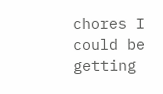chores I could be getting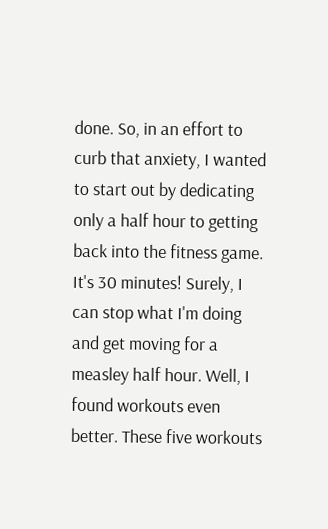done. So, in an effort to curb that anxiety, I wanted to start out by dedicating only a half hour to getting back into the fitness game. It's 30 minutes! Surely, I can stop what I'm doing and get moving for a measley half hour. Well, I found workouts even better. These five workouts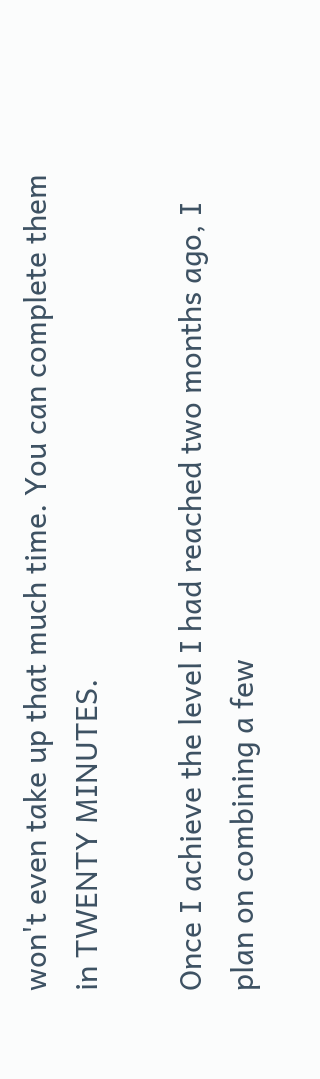won't even take up that much time. You can complete them in TWENTY MINUTES.

Once I achieve the level I had reached two months ago, I plan on combining a few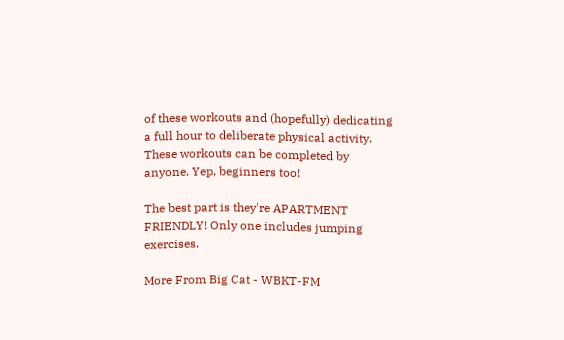of these workouts and (hopefully) dedicating a full hour to deliberate physical activity. These workouts can be completed by anyone. Yep, beginners too!

The best part is they're APARTMENT FRIENDLY! Only one includes jumping exercises.

More From Big Cat - WBKT-FM